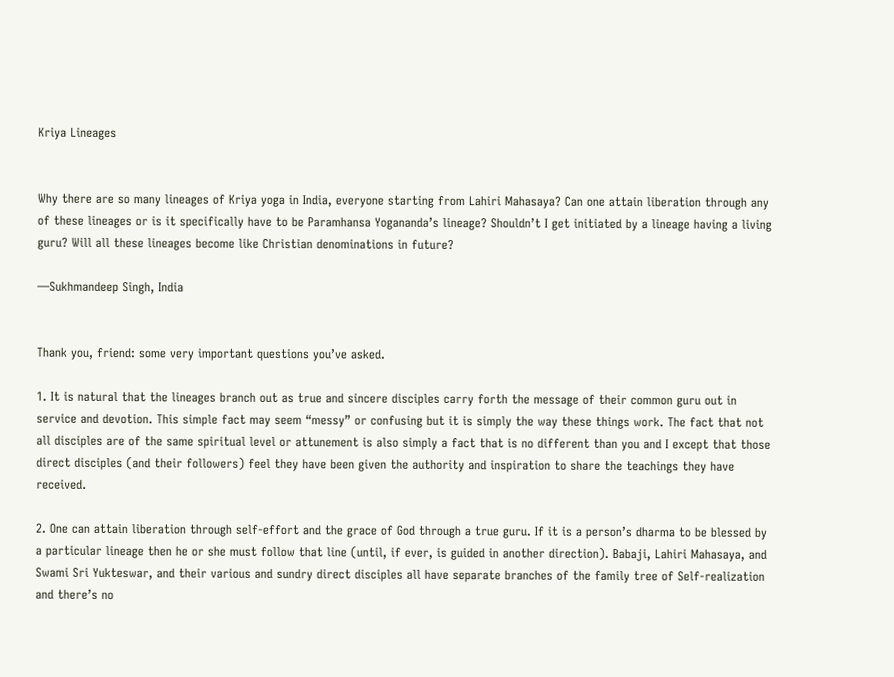Kriya Lineages


Why there are so many lineages of Kriya yoga in India, everyone starting from Lahiri Mahasaya? Can one attain liberation through any of these lineages or is it specifically have to be Paramhansa Yogananda’s lineage? Shouldn’t I get initiated by a lineage having a living guru? Will all these lineages become like Christian denominations in future?

—Sukhmandeep Singh, India


Thank you, friend: some very important questions you’ve asked.

1. It is natural that the lineages branch out as true and sincere disciples carry forth the message of their common guru out in service and devotion. This simple fact may seem “messy” or confusing but it is simply the way these things work. The fact that not all disciples are of the same spiritual level or attunement is also simply a fact that is no different than you and I except that those direct disciples (and their followers) feel they have been given the authority and inspiration to share the teachings they have received.

2. One can attain liberation through self-effort and the grace of God through a true guru. If it is a person’s dharma to be blessed by a particular lineage then he or she must follow that line (until, if ever, is guided in another direction). Babaji, Lahiri Mahasaya, and Swami Sri Yukteswar, and their various and sundry direct disciples all have separate branches of the family tree of Self-realization and there’s no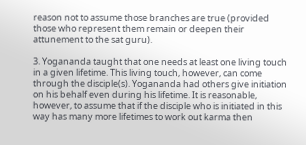reason not to assume those branches are true (provided those who represent them remain or deepen their attunement to the sat guru).

3. Yogananda taught that one needs at least one living touch in a given lifetime. This living touch, however, can come through the disciple(s). Yogananda had others give initiation on his behalf even during his lifetime. It is reasonable, however, to assume that if the disciple who is initiated in this way has many more lifetimes to work out karma then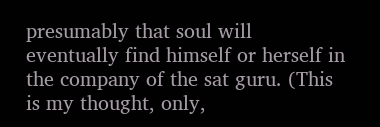presumably that soul will eventually find himself or herself in the company of the sat guru. (This is my thought, only,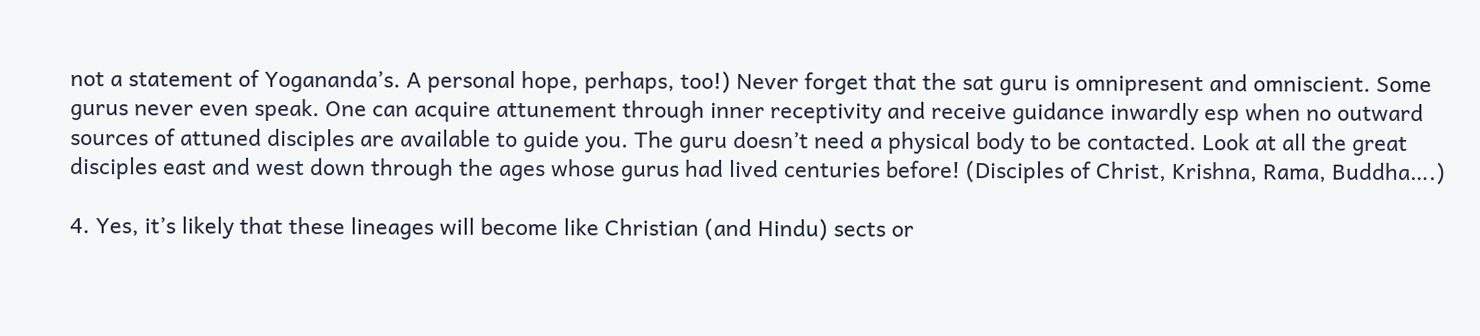not a statement of Yogananda’s. A personal hope, perhaps, too!) Never forget that the sat guru is omnipresent and omniscient. Some gurus never even speak. One can acquire attunement through inner receptivity and receive guidance inwardly esp when no outward sources of attuned disciples are available to guide you. The guru doesn’t need a physical body to be contacted. Look at all the great disciples east and west down through the ages whose gurus had lived centuries before! (Disciples of Christ, Krishna, Rama, Buddha….)

4. Yes, it’s likely that these lineages will become like Christian (and Hindu) sects or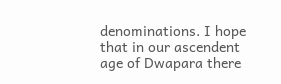denominations. I hope that in our ascendent age of Dwapara there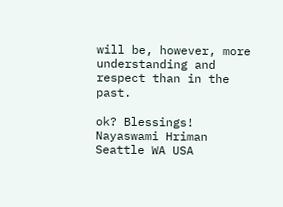will be, however, more understanding and respect than in the past.

ok? Blessings!
Nayaswami Hriman
Seattle WA USA